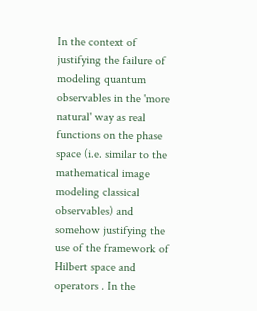In the context of justifying the failure of modeling quantum observables in the 'more natural' way as real functions on the phase space (i.e. similar to the mathematical image modeling classical observables) and somehow justifying the use of the framework of Hilbert space and operators . In the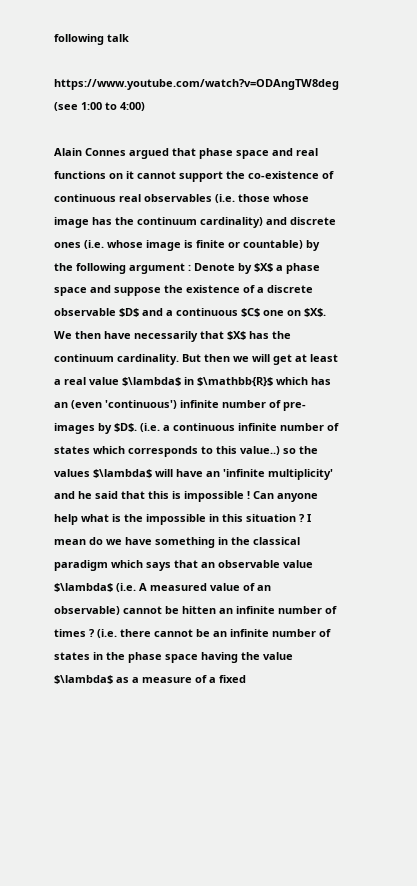following talk

https://www.youtube.com/watch?v=ODAngTW8deg (see 1:00 to 4:00)

Alain Connes argued that phase space and real functions on it cannot support the co-existence of continuous real observables (i.e. those whose image has the continuum cardinality) and discrete ones (i.e. whose image is finite or countable) by the following argument : Denote by $X$ a phase space and suppose the existence of a discrete observable $D$ and a continuous $C$ one on $X$. We then have necessarily that $X$ has the continuum cardinality. But then we will get at least a real value $\lambda$ in $\mathbb{R}$ which has an (even 'continuous') infinite number of pre-images by $D$. (i.e. a continuous infinite number of states which corresponds to this value..) so the values $\lambda$ will have an 'infinite multiplicity' and he said that this is impossible ! Can anyone help what is the impossible in this situation ? I mean do we have something in the classical paradigm which says that an observable value $\lambda$ (i.e. A measured value of an observable) cannot be hitten an infinite number of times ? (i.e. there cannot be an infinite number of states in the phase space having the value $\lambda$ as a measure of a fixed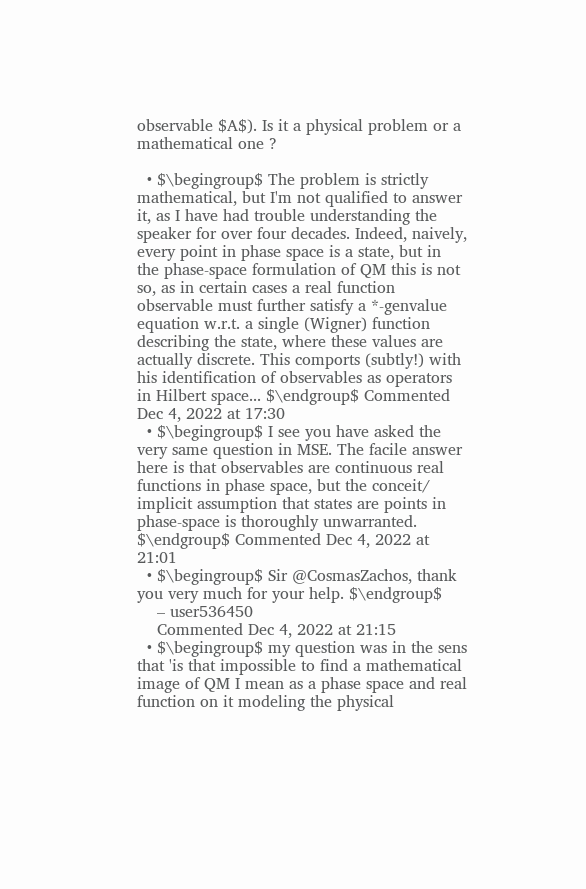observable $A$). Is it a physical problem or a mathematical one ?

  • $\begingroup$ The problem is strictly mathematical, but I'm not qualified to answer it, as I have had trouble understanding the speaker for over four decades. Indeed, naively, every point in phase space is a state, but in the phase-space formulation of QM this is not so, as in certain cases a real function observable must further satisfy a *-genvalue equation w.r.t. a single (Wigner) function describing the state, where these values are actually discrete. This comports (subtly!) with his identification of observables as operators in Hilbert space... $\endgroup$ Commented Dec 4, 2022 at 17:30
  • $\begingroup$ I see you have asked the very same question in MSE. The facile answer here is that observables are continuous real functions in phase space, but the conceit/ implicit assumption that states are points in phase-space is thoroughly unwarranted. $\endgroup$ Commented Dec 4, 2022 at 21:01
  • $\begingroup$ Sir @CosmasZachos, thank you very much for your help. $\endgroup$
    – user536450
    Commented Dec 4, 2022 at 21:15
  • $\begingroup$ my question was in the sens that 'is that impossible to find a mathematical image of QM I mean as a phase space and real function on it modeling the physical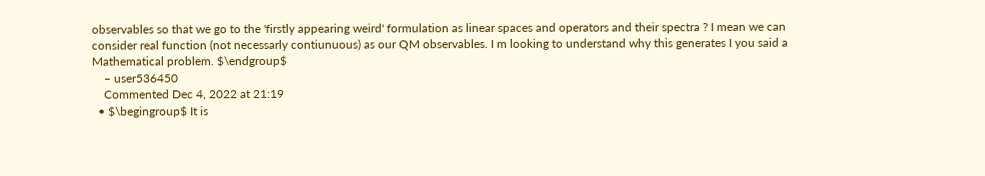observables so that we go to the 'firstly appearing weird' formulation as linear spaces and operators and their spectra ? I mean we can consider real function (not necessarly contiunuous) as our QM observables. I m looking to understand why this generates I you said a Mathematical problem. $\endgroup$
    – user536450
    Commented Dec 4, 2022 at 21:19
  • $\begingroup$ It is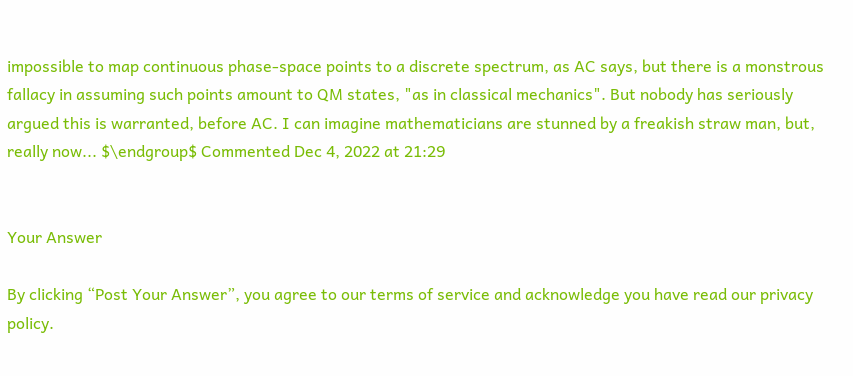impossible to map continuous phase-space points to a discrete spectrum, as AC says, but there is a monstrous fallacy in assuming such points amount to QM states, "as in classical mechanics". But nobody has seriously argued this is warranted, before AC. I can imagine mathematicians are stunned by a freakish straw man, but, really now... $\endgroup$ Commented Dec 4, 2022 at 21:29


Your Answer

By clicking “Post Your Answer”, you agree to our terms of service and acknowledge you have read our privacy policy.